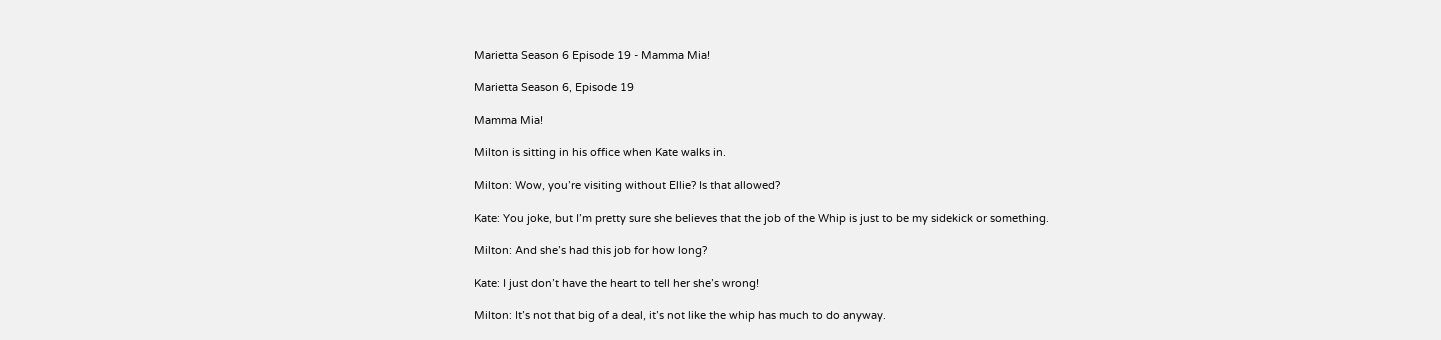Marietta Season 6 Episode 19 - Mamma Mia!

Marietta Season 6, Episode 19

Mamma Mia!

Milton is sitting in his office when Kate walks in.

Milton: Wow, you’re visiting without Ellie? Is that allowed?

Kate: You joke, but I’m pretty sure she believes that the job of the Whip is just to be my sidekick or something.

Milton: And she’s had this job for how long?

Kate: I just don’t have the heart to tell her she’s wrong!

Milton: It’s not that big of a deal, it’s not like the whip has much to do anyway.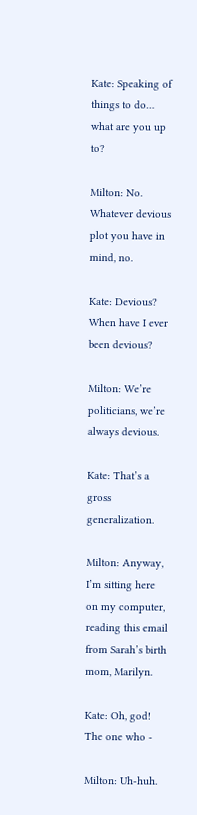Kate: Speaking of things to do… what are you up to?

Milton: No. Whatever devious plot you have in mind, no.

Kate: Devious? When have I ever been devious?

Milton: We’re politicians, we’re always devious.

Kate: That’s a gross generalization.

Milton: Anyway, I’m sitting here on my computer, reading this email from Sarah’s birth mom, Marilyn.

Kate: Oh, god! The one who -

Milton: Uh-huh.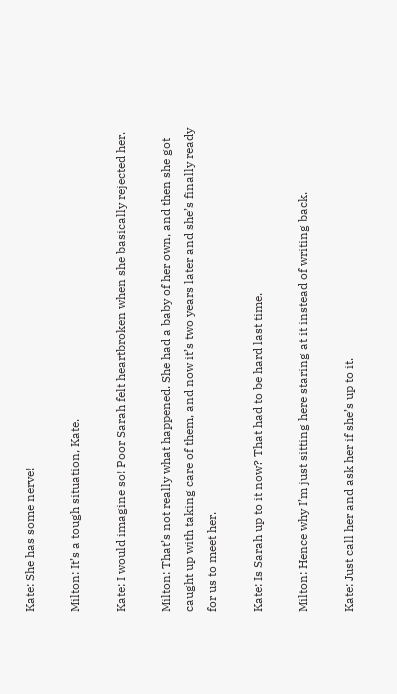Kate: She has some nerve!

Milton: It’s a tough situation, Kate.

Kate: I would imagine so! Poor Sarah felt heartbroken when she basically rejected her.

Milton: That’s not really what happened. She had a baby of her own, and then she got caught up with taking care of them, and now it’s two years later and she’s finally ready for us to meet her.

Kate: Is Sarah up to it now? That had to be hard last time.

Milton: Hence why I’m just sitting here staring at it instead of writing back.

Kate: Just call her and ask her if she’s up to it.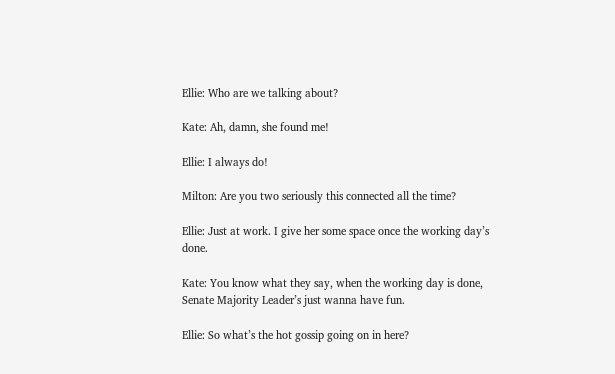Ellie: Who are we talking about?

Kate: Ah, damn, she found me!

Ellie: I always do!

Milton: Are you two seriously this connected all the time?

Ellie: Just at work. I give her some space once the working day’s done.

Kate: You know what they say, when the working day is done, Senate Majority Leader’s just wanna have fun.

Ellie: So what’s the hot gossip going on in here?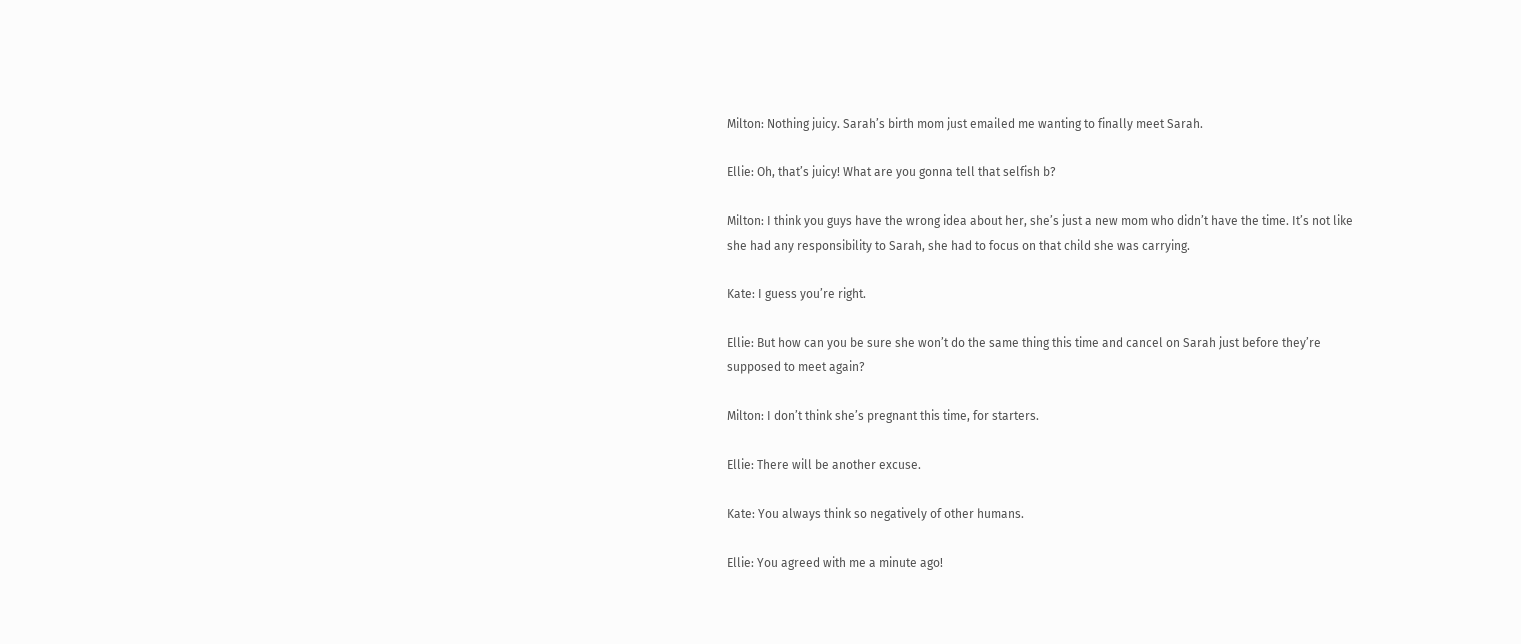Milton: Nothing juicy. Sarah’s birth mom just emailed me wanting to finally meet Sarah.

Ellie: Oh, that’s juicy! What are you gonna tell that selfish b?

Milton: I think you guys have the wrong idea about her, she’s just a new mom who didn’t have the time. It’s not like she had any responsibility to Sarah, she had to focus on that child she was carrying.

Kate: I guess you’re right.

Ellie: But how can you be sure she won’t do the same thing this time and cancel on Sarah just before they’re supposed to meet again?

Milton: I don’t think she’s pregnant this time, for starters.

Ellie: There will be another excuse.

Kate: You always think so negatively of other humans.

Ellie: You agreed with me a minute ago!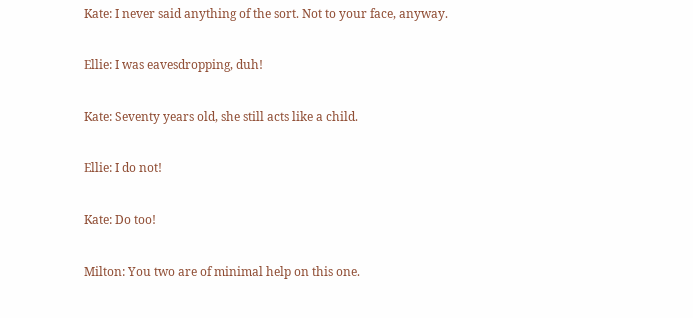Kate: I never said anything of the sort. Not to your face, anyway.

Ellie: I was eavesdropping, duh!

Kate: Seventy years old, she still acts like a child.

Ellie: I do not!

Kate: Do too!

Milton: You two are of minimal help on this one.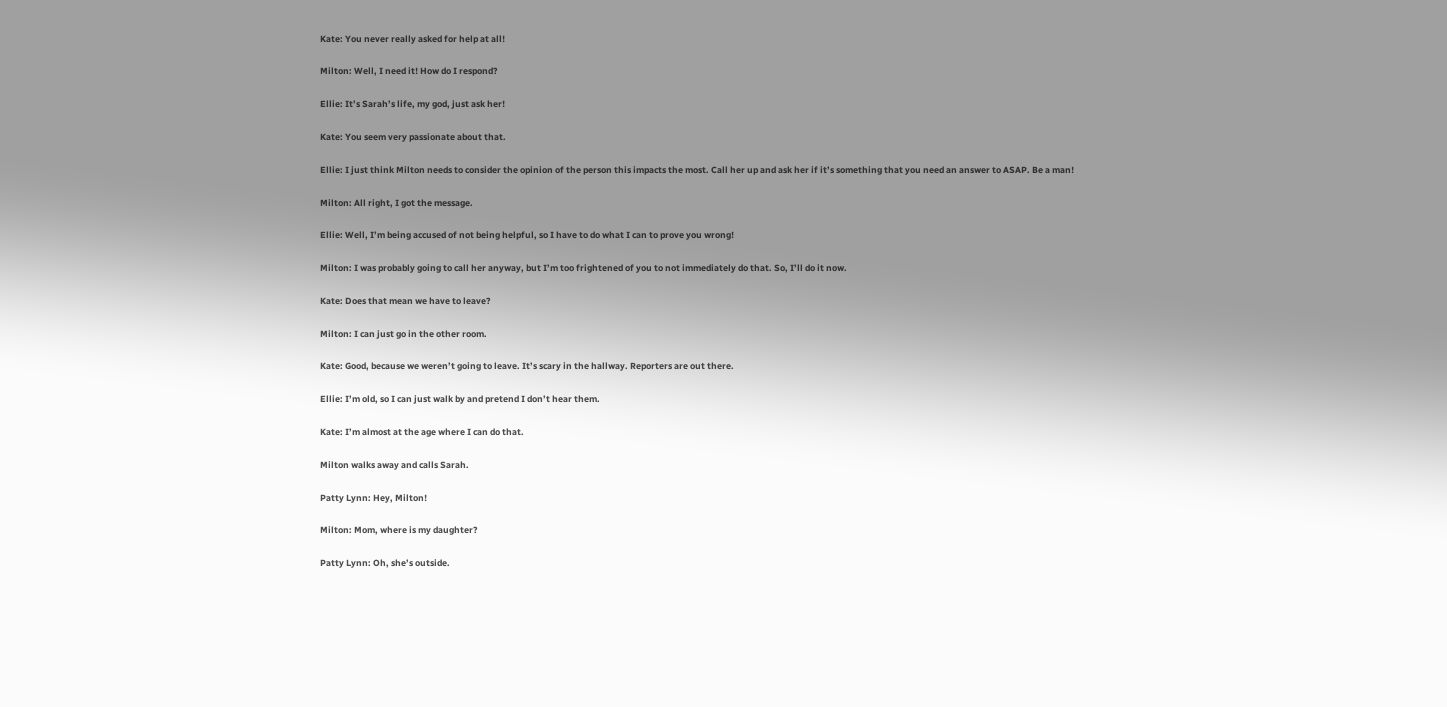Kate: You never really asked for help at all!

Milton: Well, I need it! How do I respond?

Ellie: It’s Sarah’s life, my god, just ask her!

Kate: You seem very passionate about that.

Ellie: I just think Milton needs to consider the opinion of the person this impacts the most. Call her up and ask her if it’s something that you need an answer to ASAP. Be a man!

Milton: All right, I got the message.

Ellie: Well, I’m being accused of not being helpful, so I have to do what I can to prove you wrong!

Milton: I was probably going to call her anyway, but I’m too frightened of you to not immediately do that. So, I’ll do it now.

Kate: Does that mean we have to leave?

Milton: I can just go in the other room.

Kate: Good, because we weren’t going to leave. It’s scary in the hallway. Reporters are out there.

Ellie: I’m old, so I can just walk by and pretend I don’t hear them.

Kate: I’m almost at the age where I can do that.

Milton walks away and calls Sarah.

Patty Lynn: Hey, Milton!

Milton: Mom, where is my daughter?

Patty Lynn: Oh, she’s outside.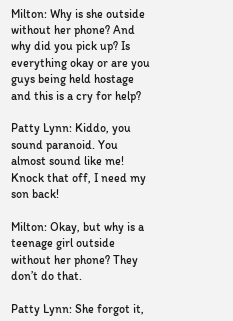Milton: Why is she outside without her phone? And why did you pick up? Is everything okay or are you guys being held hostage and this is a cry for help?

Patty Lynn: Kiddo, you sound paranoid. You almost sound like me! Knock that off, I need my son back!

Milton: Okay, but why is a teenage girl outside without her phone? They don’t do that.

Patty Lynn: She forgot it,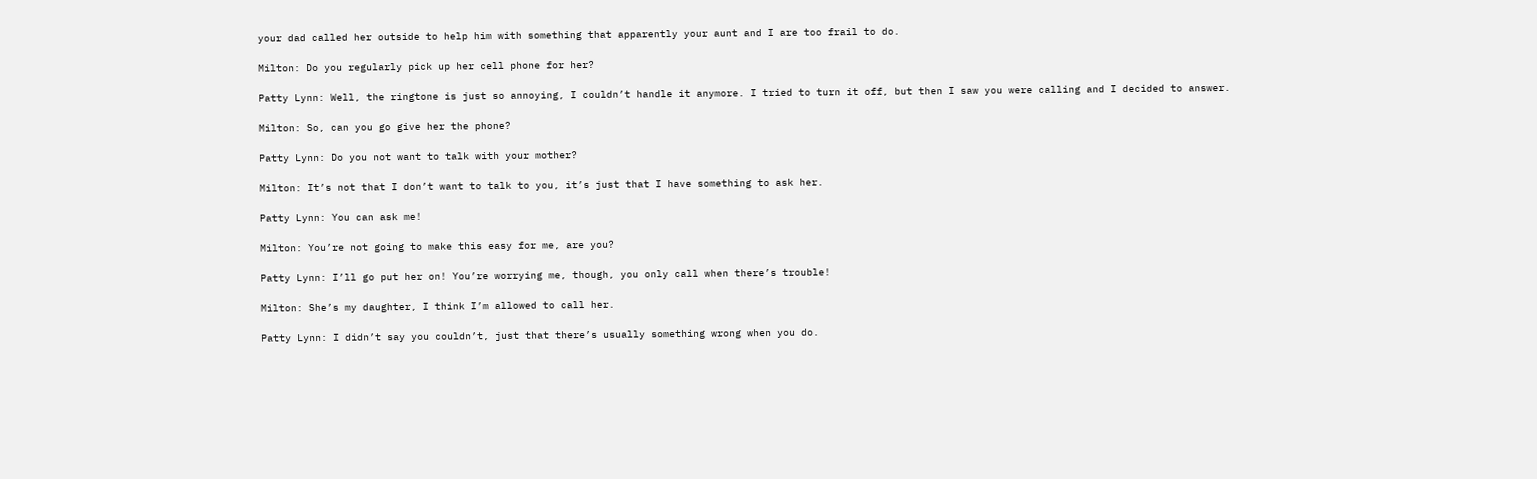your dad called her outside to help him with something that apparently your aunt and I are too frail to do.

Milton: Do you regularly pick up her cell phone for her?

Patty Lynn: Well, the ringtone is just so annoying, I couldn’t handle it anymore. I tried to turn it off, but then I saw you were calling and I decided to answer.

Milton: So, can you go give her the phone?

Patty Lynn: Do you not want to talk with your mother?

Milton: It’s not that I don’t want to talk to you, it’s just that I have something to ask her.

Patty Lynn: You can ask me!

Milton: You’re not going to make this easy for me, are you?

Patty Lynn: I’ll go put her on! You’re worrying me, though, you only call when there’s trouble!

Milton: She’s my daughter, I think I’m allowed to call her.

Patty Lynn: I didn’t say you couldn’t, just that there’s usually something wrong when you do.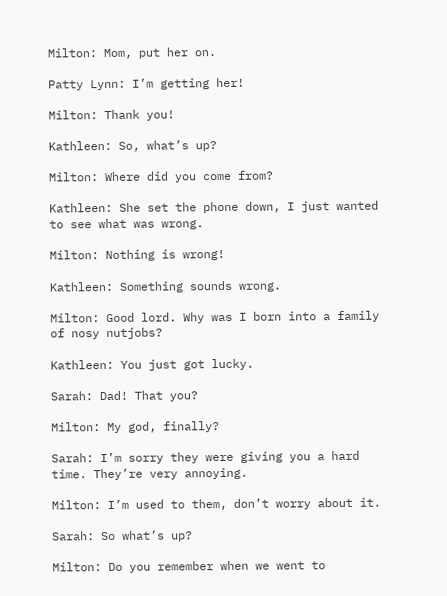Milton: Mom, put her on.

Patty Lynn: I’m getting her!

Milton: Thank you!

Kathleen: So, what’s up?

Milton: Where did you come from?

Kathleen: She set the phone down, I just wanted to see what was wrong.

Milton: Nothing is wrong!

Kathleen: Something sounds wrong.

Milton: Good lord. Why was I born into a family of nosy nutjobs?

Kathleen: You just got lucky.

Sarah: Dad! That you?

Milton: My god, finally?

Sarah: I’m sorry they were giving you a hard time. They’re very annoying.

Milton: I’m used to them, don’t worry about it.

Sarah: So what’s up?

Milton: Do you remember when we went to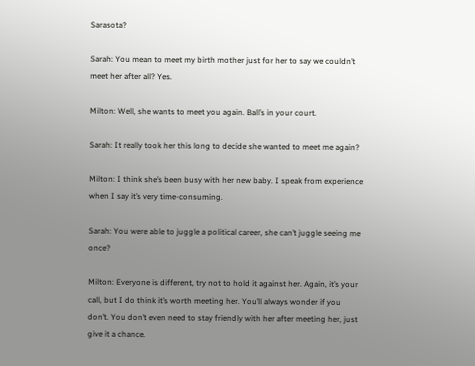Sarasota?

Sarah: You mean to meet my birth mother just for her to say we couldn’t meet her after all? Yes.

Milton: Well, she wants to meet you again. Ball’s in your court.

Sarah: It really took her this long to decide she wanted to meet me again?

Milton: I think she’s been busy with her new baby. I speak from experience when I say it’s very time-consuming.

Sarah: You were able to juggle a political career, she can’t juggle seeing me once?

Milton: Everyone is different, try not to hold it against her. Again, it’s your call, but I do think it’s worth meeting her. You’ll always wonder if you don’t. You don’t even need to stay friendly with her after meeting her, just give it a chance.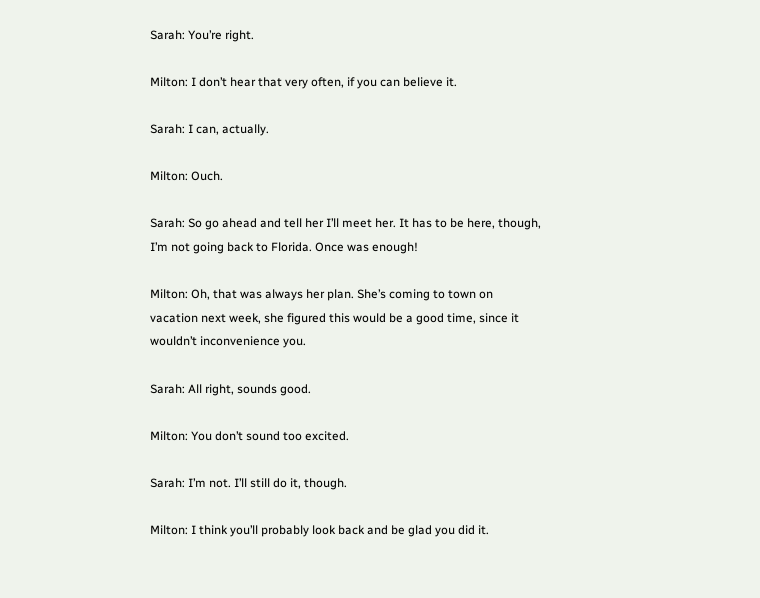Sarah: You’re right.

Milton: I don’t hear that very often, if you can believe it.

Sarah: I can, actually.

Milton: Ouch.

Sarah: So go ahead and tell her I’ll meet her. It has to be here, though, I’m not going back to Florida. Once was enough!

Milton: Oh, that was always her plan. She’s coming to town on vacation next week, she figured this would be a good time, since it wouldn’t inconvenience you.

Sarah: All right, sounds good.

Milton: You don’t sound too excited.

Sarah: I’m not. I’ll still do it, though.

Milton: I think you’ll probably look back and be glad you did it.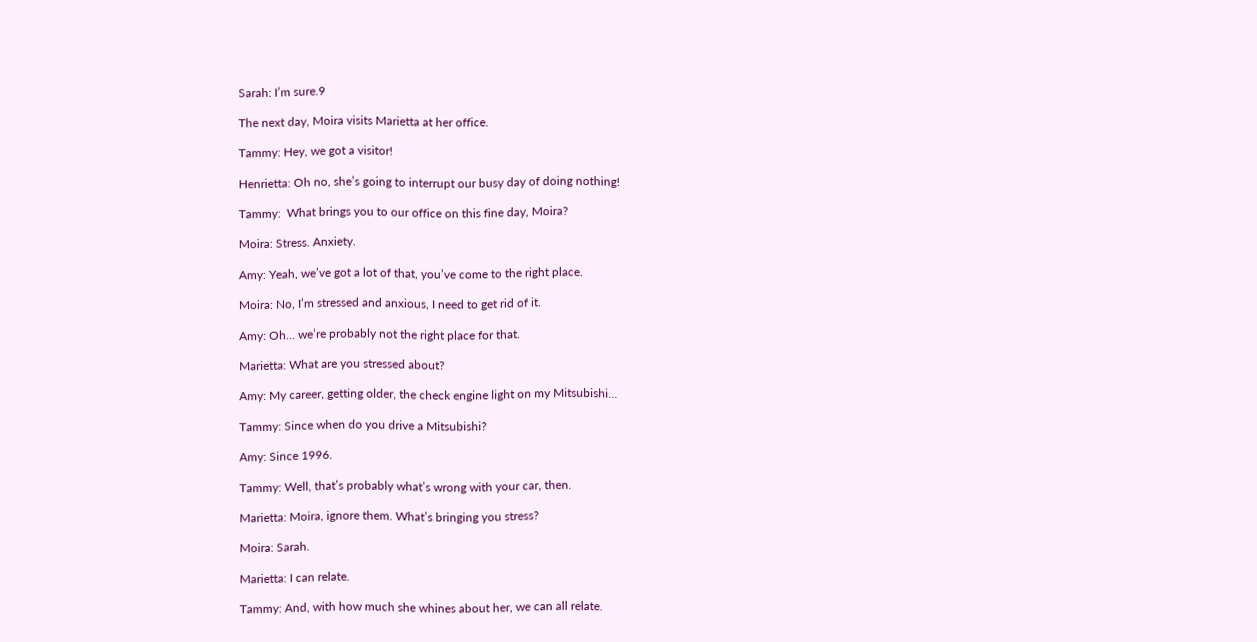Sarah: I’m sure.9

The next day, Moira visits Marietta at her office.

Tammy: Hey, we got a visitor!

Henrietta: Oh no, she’s going to interrupt our busy day of doing nothing!

Tammy:  What brings you to our office on this fine day, Moira?

Moira: Stress. Anxiety.

Amy: Yeah, we’ve got a lot of that, you’ve come to the right place.

Moira: No, I’m stressed and anxious, I need to get rid of it.

Amy: Oh… we’re probably not the right place for that.

Marietta: What are you stressed about?

Amy: My career, getting older, the check engine light on my Mitsubishi…

Tammy: Since when do you drive a Mitsubishi?

Amy: Since 1996.

Tammy: Well, that’s probably what’s wrong with your car, then.

Marietta: Moira, ignore them. What’s bringing you stress?

Moira: Sarah.

Marietta: I can relate.

Tammy: And, with how much she whines about her, we can all relate.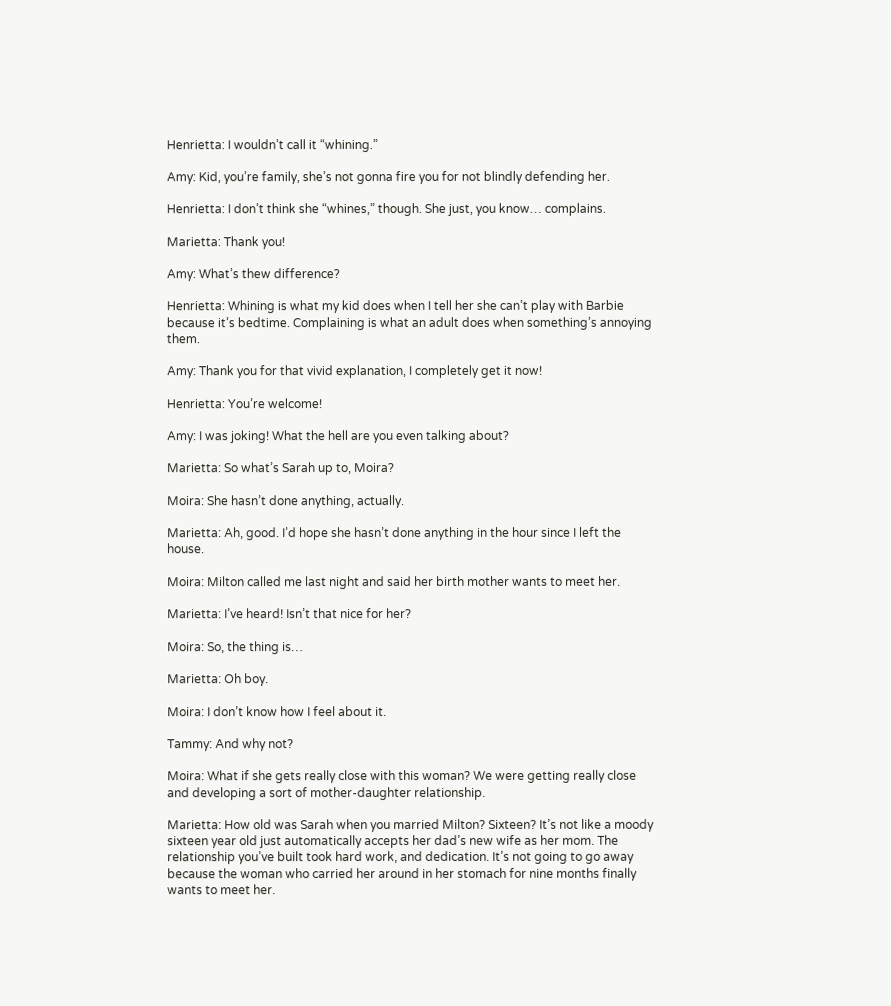Henrietta: I wouldn’t call it “whining.”

Amy: Kid, you’re family, she’s not gonna fire you for not blindly defending her.

Henrietta: I don’t think she “whines,” though. She just, you know… complains.

Marietta: Thank you!

Amy: What’s thew difference?

Henrietta: Whining is what my kid does when I tell her she can’t play with Barbie because it’s bedtime. Complaining is what an adult does when something’s annoying them.

Amy: Thank you for that vivid explanation, I completely get it now!

Henrietta: You’re welcome!

Amy: I was joking! What the hell are you even talking about?

Marietta: So what’s Sarah up to, Moira?

Moira: She hasn’t done anything, actually.

Marietta: Ah, good. I’d hope she hasn’t done anything in the hour since I left the house.

Moira: Milton called me last night and said her birth mother wants to meet her.

Marietta: I’ve heard! Isn’t that nice for her?

Moira: So, the thing is…

Marietta: Oh boy.

Moira: I don’t know how I feel about it.

Tammy: And why not?

Moira: What if she gets really close with this woman? We were getting really close and developing a sort of mother-daughter relationship.

Marietta: How old was Sarah when you married Milton? Sixteen? It’s not like a moody sixteen year old just automatically accepts her dad’s new wife as her mom. The relationship you’ve built took hard work, and dedication. It’s not going to go away because the woman who carried her around in her stomach for nine months finally wants to meet her.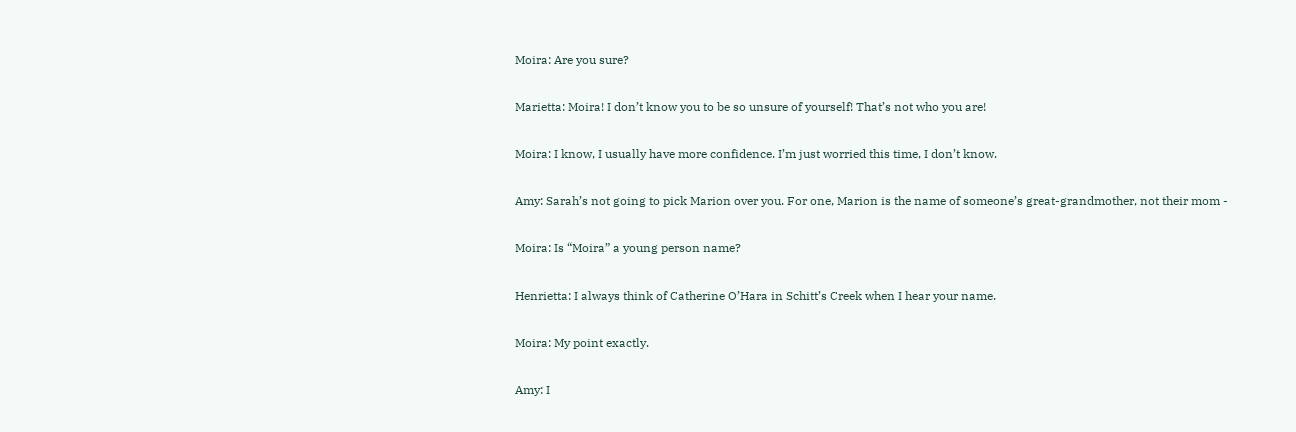Moira: Are you sure?

Marietta: Moira! I don’t know you to be so unsure of yourself! That’s not who you are!

Moira: I know, I usually have more confidence. I’m just worried this time, I don’t know.

Amy: Sarah’s not going to pick Marion over you. For one, Marion is the name of someone’s great-grandmother, not their mom -

Moira: Is “Moira” a young person name?

Henrietta: I always think of Catherine O’Hara in Schitt’s Creek when I hear your name.

Moira: My point exactly.

Amy: I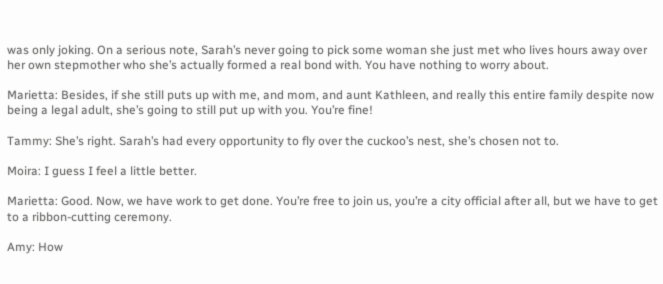was only joking. On a serious note, Sarah’s never going to pick some woman she just met who lives hours away over her own stepmother who she’s actually formed a real bond with. You have nothing to worry about.

Marietta: Besides, if she still puts up with me, and mom, and aunt Kathleen, and really this entire family despite now being a legal adult, she’s going to still put up with you. You’re fine!

Tammy: She’s right. Sarah’s had every opportunity to fly over the cuckoo’s nest, she’s chosen not to.

Moira: I guess I feel a little better.

Marietta: Good. Now, we have work to get done. You’re free to join us, you’re a city official after all, but we have to get to a ribbon-cutting ceremony.

Amy: How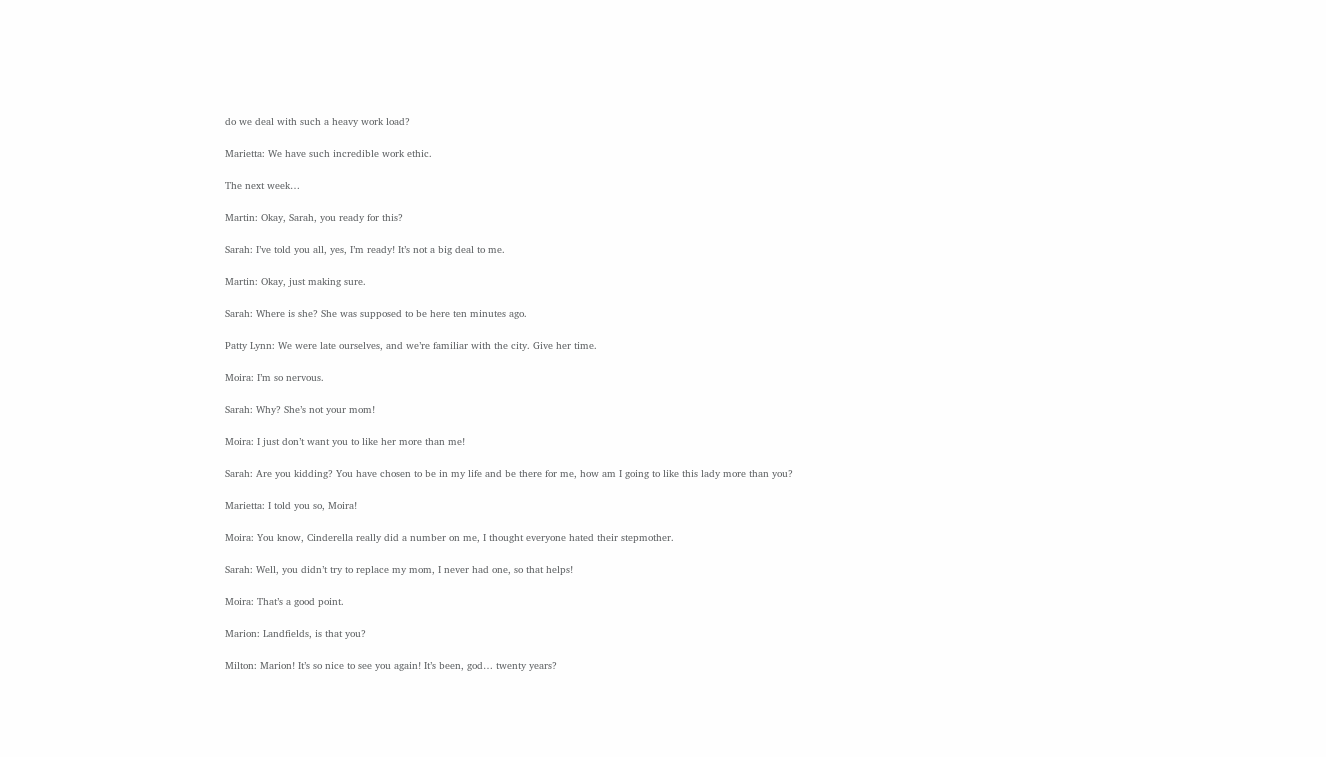do we deal with such a heavy work load?

Marietta: We have such incredible work ethic.

The next week…

Martin: Okay, Sarah, you ready for this?

Sarah: I’ve told you all, yes, I’m ready! It’s not a big deal to me.

Martin: Okay, just making sure.

Sarah: Where is she? She was supposed to be here ten minutes ago.

Patty Lynn: We were late ourselves, and we’re familiar with the city. Give her time.

Moira: I’m so nervous.

Sarah: Why? She’s not your mom!

Moira: I just don’t want you to like her more than me!

Sarah: Are you kidding? You have chosen to be in my life and be there for me, how am I going to like this lady more than you?

Marietta: I told you so, Moira!

Moira: You know, Cinderella really did a number on me, I thought everyone hated their stepmother.

Sarah: Well, you didn’t try to replace my mom, I never had one, so that helps!

Moira: That’s a good point.

Marion: Landfields, is that you?

Milton: Marion! It’s so nice to see you again! It’s been, god… twenty years?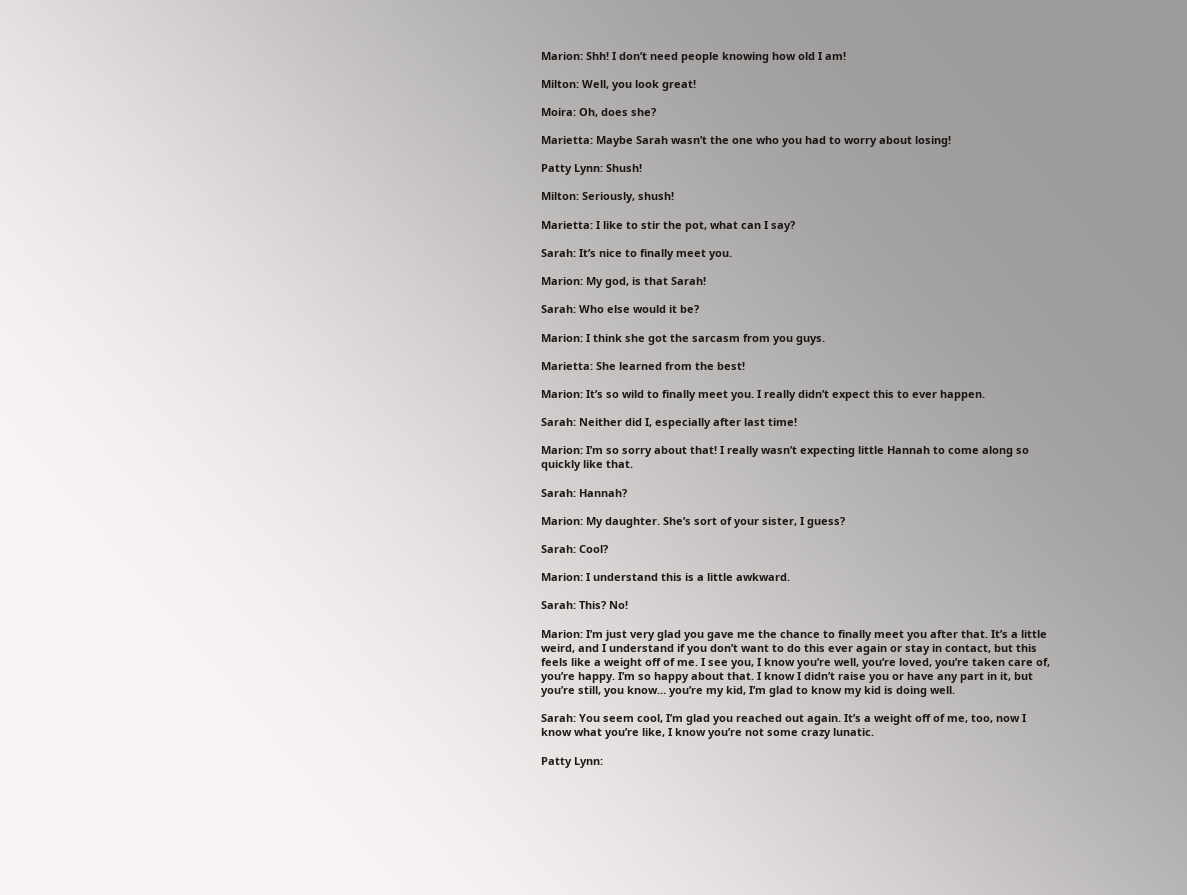Marion: Shh! I don’t need people knowing how old I am!

Milton: Well, you look great!

Moira: Oh, does she?

Marietta: Maybe Sarah wasn’t the one who you had to worry about losing!

Patty Lynn: Shush!

Milton: Seriously, shush!

Marietta: I like to stir the pot, what can I say?

Sarah: It’s nice to finally meet you.

Marion: My god, is that Sarah!

Sarah: Who else would it be?

Marion: I think she got the sarcasm from you guys.

Marietta: She learned from the best!

Marion: It’s so wild to finally meet you. I really didn’t expect this to ever happen.

Sarah: Neither did I, especially after last time!

Marion: I’m so sorry about that! I really wasn’t expecting little Hannah to come along so quickly like that.

Sarah: Hannah?

Marion: My daughter. She’s sort of your sister, I guess?

Sarah: Cool?

Marion: I understand this is a little awkward.

Sarah: This? No!

Marion: I’m just very glad you gave me the chance to finally meet you after that. It’s a little weird, and I understand if you don’t want to do this ever again or stay in contact, but this feels like a weight off of me. I see you, I know you’re well, you’re loved, you’re taken care of, you’re happy. I’m so happy about that. I know I didn’t raise you or have any part in it, but you’re still, you know… you’re my kid, I’m glad to know my kid is doing well.

Sarah: You seem cool, I’m glad you reached out again. It’s a weight off of me, too, now I know what you’re like, I know you’re not some crazy lunatic.

Patty Lynn: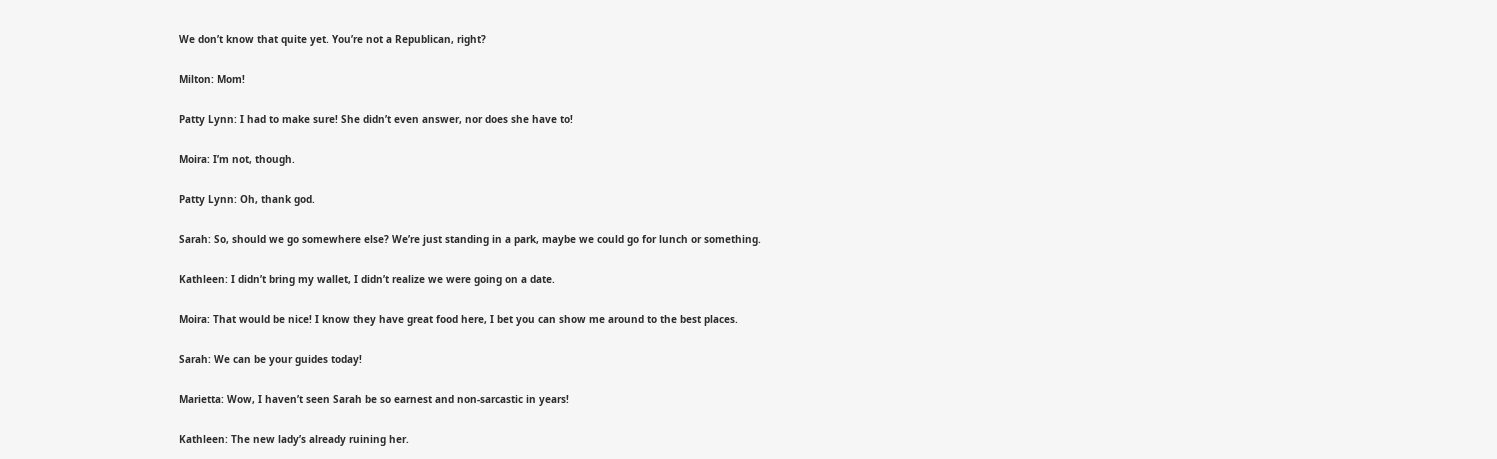We don’t know that quite yet. You’re not a Republican, right?

Milton: Mom!

Patty Lynn: I had to make sure! She didn’t even answer, nor does she have to!

Moira: I’m not, though.

Patty Lynn: Oh, thank god.

Sarah: So, should we go somewhere else? We’re just standing in a park, maybe we could go for lunch or something.

Kathleen: I didn’t bring my wallet, I didn’t realize we were going on a date.

Moira: That would be nice! I know they have great food here, I bet you can show me around to the best places.

Sarah: We can be your guides today!

Marietta: Wow, I haven’t seen Sarah be so earnest and non-sarcastic in years!

Kathleen: The new lady’s already ruining her.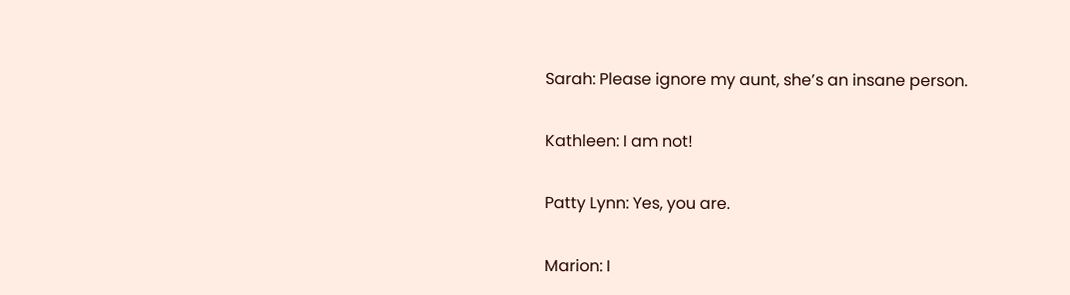Sarah: Please ignore my aunt, she’s an insane person.

Kathleen: I am not!

Patty Lynn: Yes, you are.

Marion: I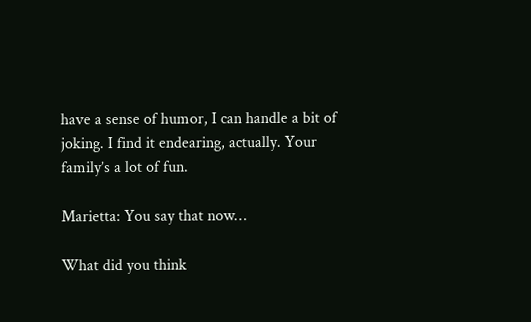have a sense of humor, I can handle a bit of joking. I find it endearing, actually. Your family’s a lot of fun.

Marietta: You say that now…

What did you think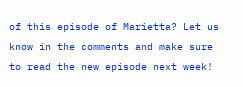of this episode of Marietta? Let us know in the comments and make sure to read the new episode next week!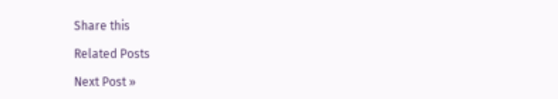Share this

Related Posts

Next Post »